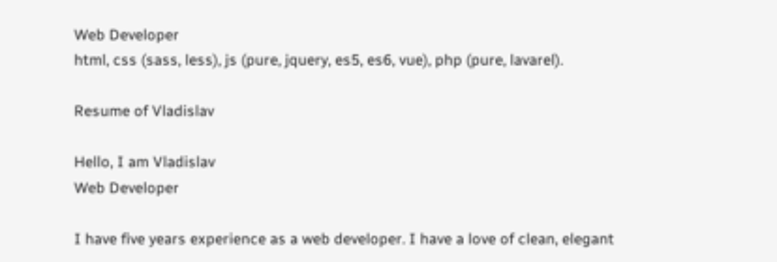Web Developer
html, css (sass, less), js (pure, jquery, es5, es6, vue), php (pure, lavarel).

Resume of Vladislav

Hello, I am Vladislav
Web Developer

I have five years experience as a web developer. I have a love of clean, elegant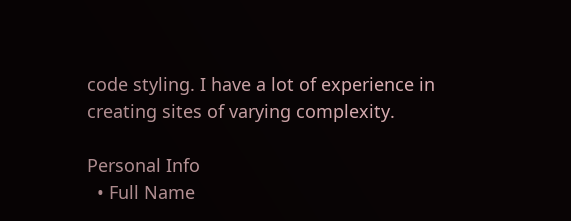code styling. I have a lot of experience in creating sites of varying complexity.

Personal Info
  • Full Name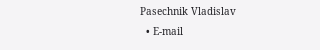Pasechnik Vladislav
  • E-mail